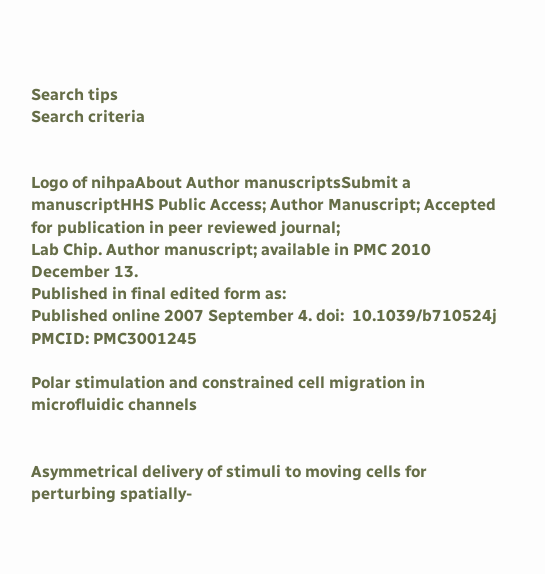Search tips
Search criteria


Logo of nihpaAbout Author manuscriptsSubmit a manuscriptHHS Public Access; Author Manuscript; Accepted for publication in peer reviewed journal;
Lab Chip. Author manuscript; available in PMC 2010 December 13.
Published in final edited form as:
Published online 2007 September 4. doi:  10.1039/b710524j
PMCID: PMC3001245

Polar stimulation and constrained cell migration in microfluidic channels


Asymmetrical delivery of stimuli to moving cells for perturbing spatially-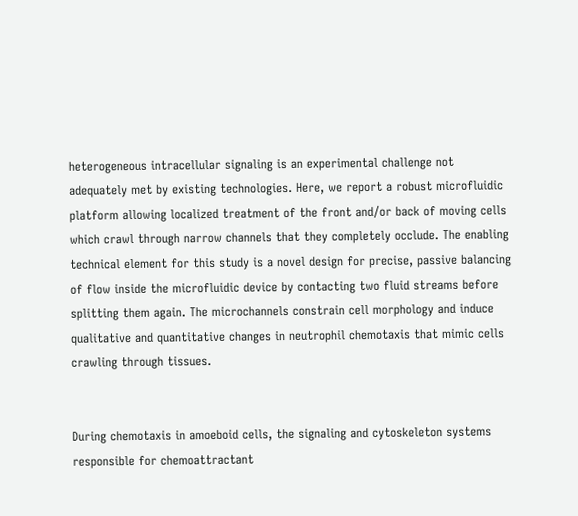heterogeneous intracellular signaling is an experimental challenge not adequately met by existing technologies. Here, we report a robust microfluidic platform allowing localized treatment of the front and/or back of moving cells which crawl through narrow channels that they completely occlude. The enabling technical element for this study is a novel design for precise, passive balancing of flow inside the microfluidic device by contacting two fluid streams before splitting them again. The microchannels constrain cell morphology and induce qualitative and quantitative changes in neutrophil chemotaxis that mimic cells crawling through tissues.


During chemotaxis in amoeboid cells, the signaling and cytoskeleton systems responsible for chemoattractant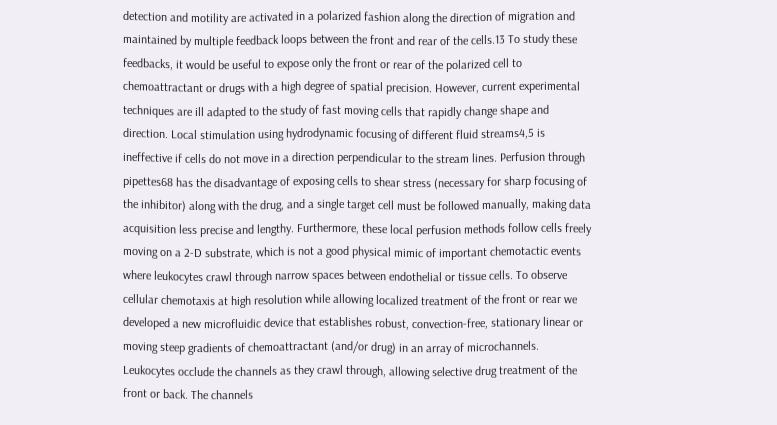detection and motility are activated in a polarized fashion along the direction of migration and maintained by multiple feedback loops between the front and rear of the cells.13 To study these feedbacks, it would be useful to expose only the front or rear of the polarized cell to chemoattractant or drugs with a high degree of spatial precision. However, current experimental techniques are ill adapted to the study of fast moving cells that rapidly change shape and direction. Local stimulation using hydrodynamic focusing of different fluid streams4,5 is ineffective if cells do not move in a direction perpendicular to the stream lines. Perfusion through pipettes68 has the disadvantage of exposing cells to shear stress (necessary for sharp focusing of the inhibitor) along with the drug, and a single target cell must be followed manually, making data acquisition less precise and lengthy. Furthermore, these local perfusion methods follow cells freely moving on a 2-D substrate, which is not a good physical mimic of important chemotactic events where leukocytes crawl through narrow spaces between endothelial or tissue cells. To observe cellular chemotaxis at high resolution while allowing localized treatment of the front or rear we developed a new microfluidic device that establishes robust, convection-free, stationary linear or moving steep gradients of chemoattractant (and/or drug) in an array of microchannels. Leukocytes occlude the channels as they crawl through, allowing selective drug treatment of the front or back. The channels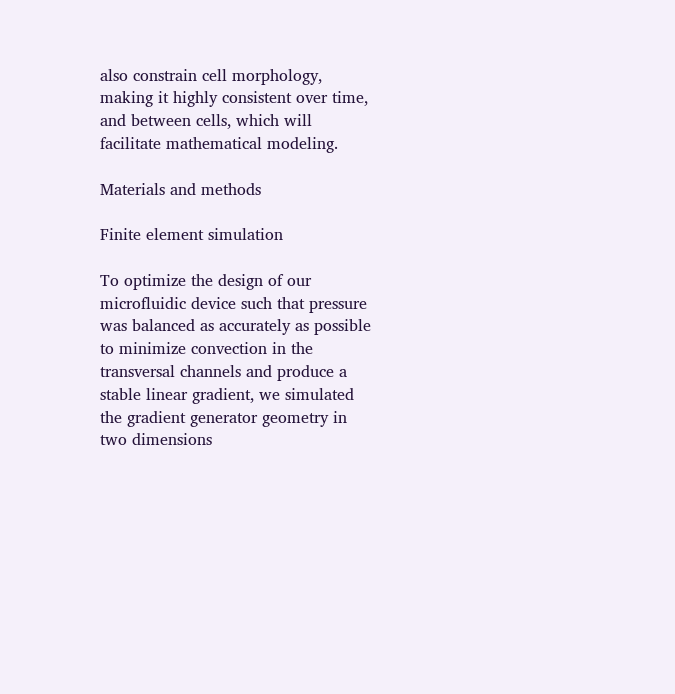also constrain cell morphology, making it highly consistent over time, and between cells, which will facilitate mathematical modeling.

Materials and methods

Finite element simulation

To optimize the design of our microfluidic device such that pressure was balanced as accurately as possible to minimize convection in the transversal channels and produce a stable linear gradient, we simulated the gradient generator geometry in two dimensions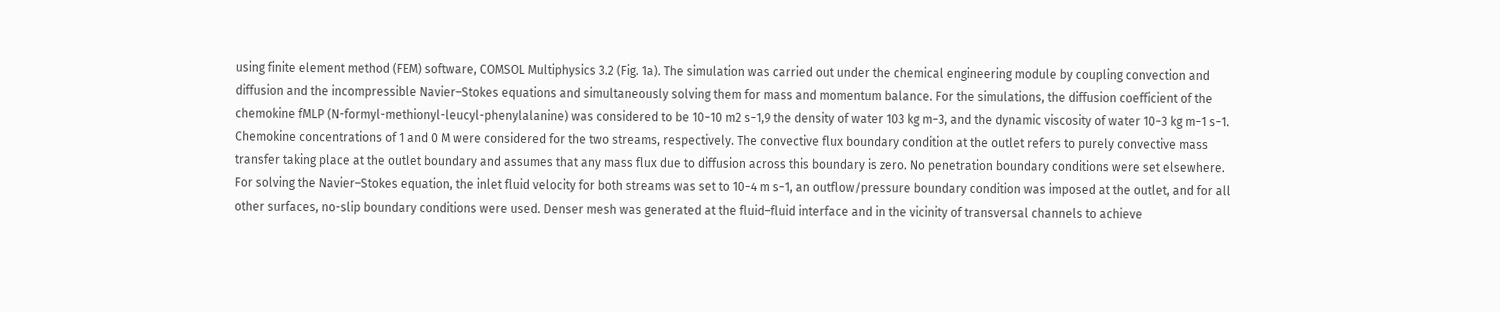using finite element method (FEM) software, COMSOL Multiphysics 3.2 (Fig. 1a). The simulation was carried out under the chemical engineering module by coupling convection and diffusion and the incompressible Navier–Stokes equations and simultaneously solving them for mass and momentum balance. For the simulations, the diffusion coefficient of the chemokine fMLP (N-formyl-methionyl-leucyl-phenylalanine) was considered to be 10−10 m2 s−1,9 the density of water 103 kg m−3, and the dynamic viscosity of water 10−3 kg m−1 s−1. Chemokine concentrations of 1 and 0 M were considered for the two streams, respectively. The convective flux boundary condition at the outlet refers to purely convective mass transfer taking place at the outlet boundary and assumes that any mass flux due to diffusion across this boundary is zero. No penetration boundary conditions were set elsewhere. For solving the Navier–Stokes equation, the inlet fluid velocity for both streams was set to 10−4 m s−1, an outflow/pressure boundary condition was imposed at the outlet, and for all other surfaces, no-slip boundary conditions were used. Denser mesh was generated at the fluid–fluid interface and in the vicinity of transversal channels to achieve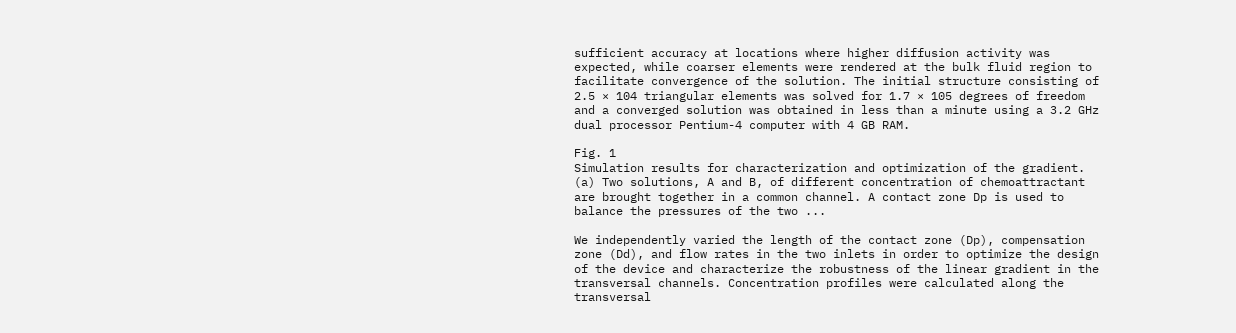sufficient accuracy at locations where higher diffusion activity was expected, while coarser elements were rendered at the bulk fluid region to facilitate convergence of the solution. The initial structure consisting of 2.5 × 104 triangular elements was solved for 1.7 × 105 degrees of freedom and a converged solution was obtained in less than a minute using a 3.2 GHz dual processor Pentium-4 computer with 4 GB RAM.

Fig. 1
Simulation results for characterization and optimization of the gradient. (a) Two solutions, A and B, of different concentration of chemoattractant are brought together in a common channel. A contact zone Dp is used to balance the pressures of the two ...

We independently varied the length of the contact zone (Dp), compensation zone (Dd), and flow rates in the two inlets in order to optimize the design of the device and characterize the robustness of the linear gradient in the transversal channels. Concentration profiles were calculated along the transversal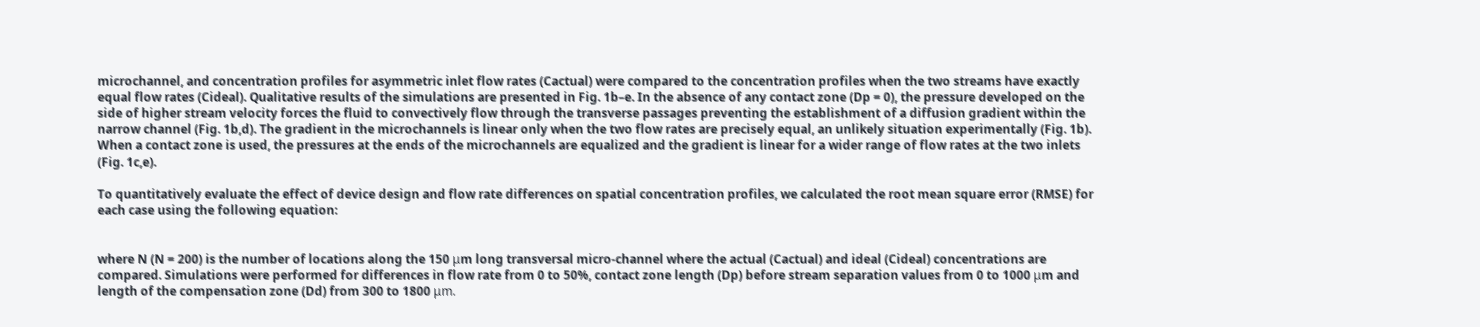microchannel, and concentration profiles for asymmetric inlet flow rates (Cactual) were compared to the concentration profiles when the two streams have exactly equal flow rates (Cideal). Qualitative results of the simulations are presented in Fig. 1b–e. In the absence of any contact zone (Dp = 0), the pressure developed on the side of higher stream velocity forces the fluid to convectively flow through the transverse passages preventing the establishment of a diffusion gradient within the narrow channel (Fig. 1b,d). The gradient in the microchannels is linear only when the two flow rates are precisely equal, an unlikely situation experimentally (Fig. 1b). When a contact zone is used, the pressures at the ends of the microchannels are equalized and the gradient is linear for a wider range of flow rates at the two inlets (Fig. 1c,e).

To quantitatively evaluate the effect of device design and flow rate differences on spatial concentration profiles, we calculated the root mean square error (RMSE) for each case using the following equation:


where N (N = 200) is the number of locations along the 150 μm long transversal micro-channel where the actual (Cactual) and ideal (Cideal) concentrations are compared. Simulations were performed for differences in flow rate from 0 to 50%, contact zone length (Dp) before stream separation values from 0 to 1000 μm and length of the compensation zone (Dd) from 300 to 1800 μm.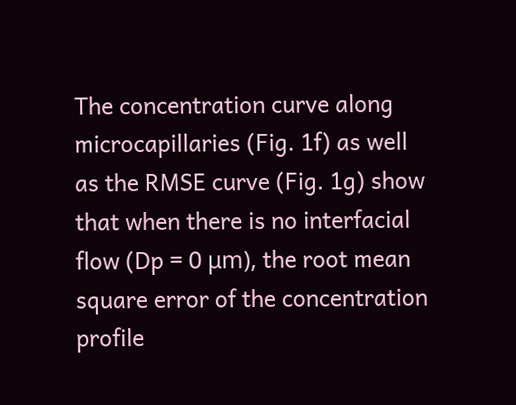The concentration curve along microcapillaries (Fig. 1f) as well as the RMSE curve (Fig. 1g) show that when there is no interfacial flow (Dp = 0 μm), the root mean square error of the concentration profile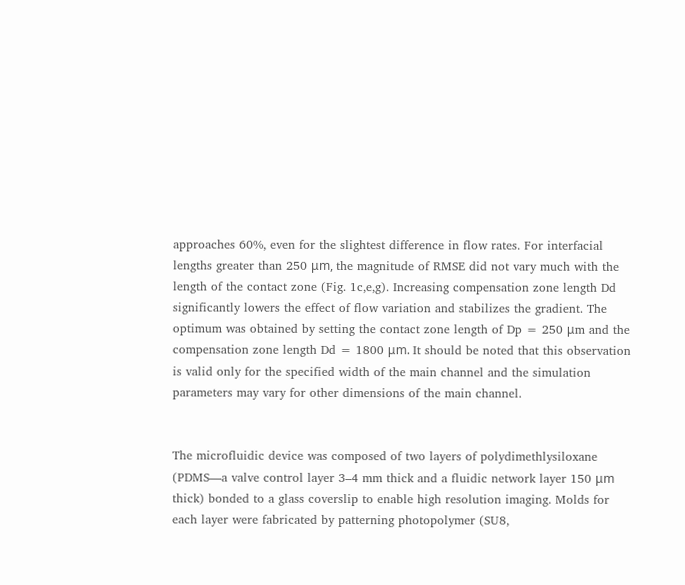approaches 60%, even for the slightest difference in flow rates. For interfacial lengths greater than 250 μm, the magnitude of RMSE did not vary much with the length of the contact zone (Fig. 1c,e,g). Increasing compensation zone length Dd significantly lowers the effect of flow variation and stabilizes the gradient. The optimum was obtained by setting the contact zone length of Dp = 250 μm and the compensation zone length Dd = 1800 μm. It should be noted that this observation is valid only for the specified width of the main channel and the simulation parameters may vary for other dimensions of the main channel.


The microfluidic device was composed of two layers of polydimethlysiloxane (PDMS—a valve control layer 3–4 mm thick and a fluidic network layer 150 μm thick) bonded to a glass coverslip to enable high resolution imaging. Molds for each layer were fabricated by patterning photopolymer (SU8,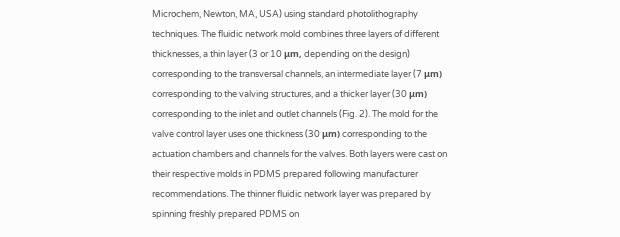Microchem, Newton, MA, USA) using standard photolithography techniques. The fluidic network mold combines three layers of different thicknesses, a thin layer (3 or 10 μm, depending on the design) corresponding to the transversal channels, an intermediate layer (7 μm) corresponding to the valving structures, and a thicker layer (30 μm) corresponding to the inlet and outlet channels (Fig. 2). The mold for the valve control layer uses one thickness (30 μm) corresponding to the actuation chambers and channels for the valves. Both layers were cast on their respective molds in PDMS prepared following manufacturer recommendations. The thinner fluidic network layer was prepared by spinning freshly prepared PDMS on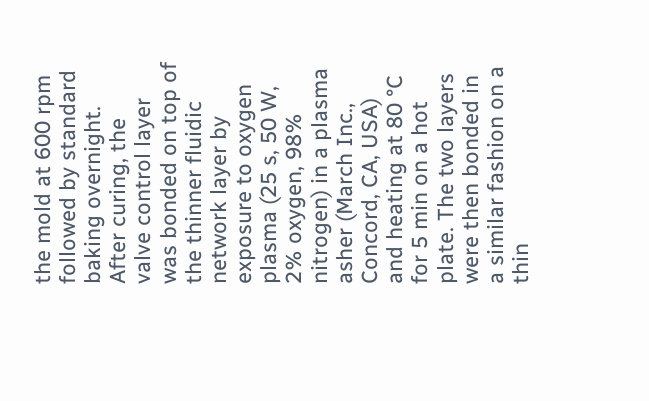the mold at 600 rpm followed by standard baking overnight. After curing, the valve control layer was bonded on top of the thinner fluidic network layer by exposure to oxygen plasma (25 s, 50 W, 2% oxygen, 98% nitrogen) in a plasma asher (March Inc., Concord, CA, USA) and heating at 80 °C for 5 min on a hot plate. The two layers were then bonded in a similar fashion on a thin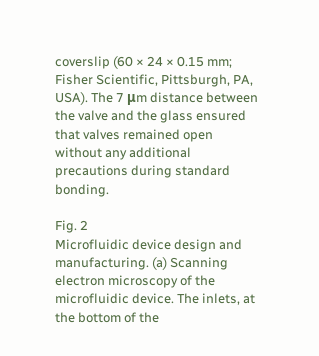coverslip (60 × 24 × 0.15 mm; Fisher Scientific, Pittsburgh, PA, USA). The 7 μm distance between the valve and the glass ensured that valves remained open without any additional precautions during standard bonding.

Fig. 2
Microfluidic device design and manufacturing. (a) Scanning electron microscopy of the microfluidic device. The inlets, at the bottom of the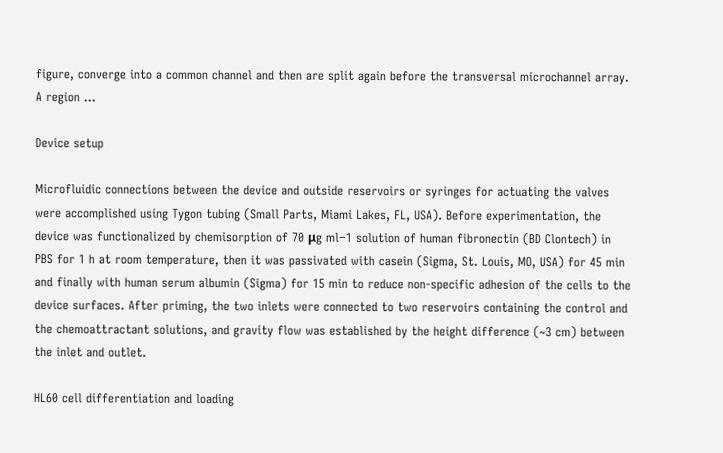figure, converge into a common channel and then are split again before the transversal microchannel array. A region ...

Device setup

Microfluidic connections between the device and outside reservoirs or syringes for actuating the valves were accomplished using Tygon tubing (Small Parts, Miami Lakes, FL, USA). Before experimentation, the device was functionalized by chemisorption of 70 μg ml−1 solution of human fibronectin (BD Clontech) in PBS for 1 h at room temperature, then it was passivated with casein (Sigma, St. Louis, MO, USA) for 45 min and finally with human serum albumin (Sigma) for 15 min to reduce non-specific adhesion of the cells to the device surfaces. After priming, the two inlets were connected to two reservoirs containing the control and the chemoattractant solutions, and gravity flow was established by the height difference (~3 cm) between the inlet and outlet.

HL60 cell differentiation and loading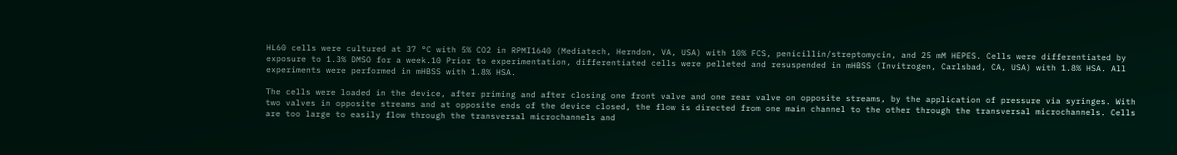HL60 cells were cultured at 37 °C with 5% CO2 in RPMI1640 (Mediatech, Herndon, VA, USA) with 10% FCS, penicillin/streptomycin, and 25 mM HEPES. Cells were differentiated by exposure to 1.3% DMSO for a week.10 Prior to experimentation, differentiated cells were pelleted and resuspended in mHBSS (Invitrogen, Carlsbad, CA, USA) with 1.8% HSA. All experiments were performed in mHBSS with 1.8% HSA.

The cells were loaded in the device, after priming and after closing one front valve and one rear valve on opposite streams, by the application of pressure via syringes. With two valves in opposite streams and at opposite ends of the device closed, the flow is directed from one main channel to the other through the transversal microchannels. Cells are too large to easily flow through the transversal microchannels and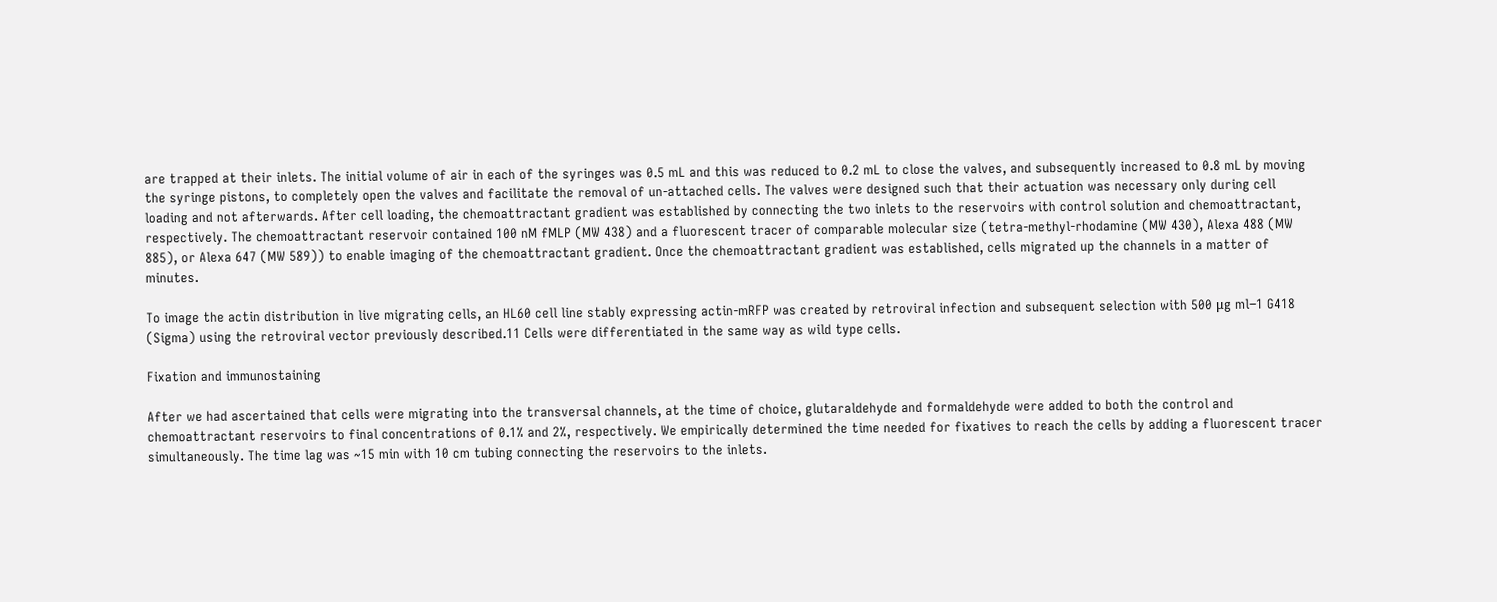are trapped at their inlets. The initial volume of air in each of the syringes was 0.5 mL and this was reduced to 0.2 mL to close the valves, and subsequently increased to 0.8 mL by moving the syringe pistons, to completely open the valves and facilitate the removal of un-attached cells. The valves were designed such that their actuation was necessary only during cell loading and not afterwards. After cell loading, the chemoattractant gradient was established by connecting the two inlets to the reservoirs with control solution and chemoattractant, respectively. The chemoattractant reservoir contained 100 nM fMLP (MW 438) and a fluorescent tracer of comparable molecular size (tetra-methyl-rhodamine (MW 430), Alexa 488 (MW 885), or Alexa 647 (MW 589)) to enable imaging of the chemoattractant gradient. Once the chemoattractant gradient was established, cells migrated up the channels in a matter of minutes.

To image the actin distribution in live migrating cells, an HL60 cell line stably expressing actin-mRFP was created by retroviral infection and subsequent selection with 500 μg ml−1 G418 (Sigma) using the retroviral vector previously described.11 Cells were differentiated in the same way as wild type cells.

Fixation and immunostaining

After we had ascertained that cells were migrating into the transversal channels, at the time of choice, glutaraldehyde and formaldehyde were added to both the control and chemoattractant reservoirs to final concentrations of 0.1% and 2%, respectively. We empirically determined the time needed for fixatives to reach the cells by adding a fluorescent tracer simultaneously. The time lag was ~15 min with 10 cm tubing connecting the reservoirs to the inlets.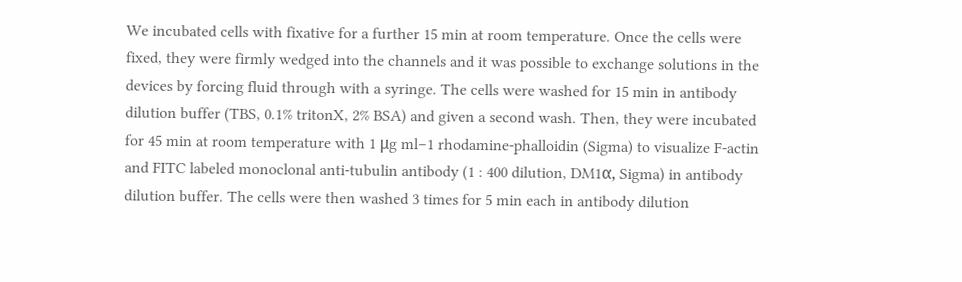We incubated cells with fixative for a further 15 min at room temperature. Once the cells were fixed, they were firmly wedged into the channels and it was possible to exchange solutions in the devices by forcing fluid through with a syringe. The cells were washed for 15 min in antibody dilution buffer (TBS, 0.1% tritonX, 2% BSA) and given a second wash. Then, they were incubated for 45 min at room temperature with 1 μg ml−1 rhodamine-phalloidin (Sigma) to visualize F-actin and FITC labeled monoclonal anti-tubulin antibody (1 : 400 dilution, DM1α, Sigma) in antibody dilution buffer. The cells were then washed 3 times for 5 min each in antibody dilution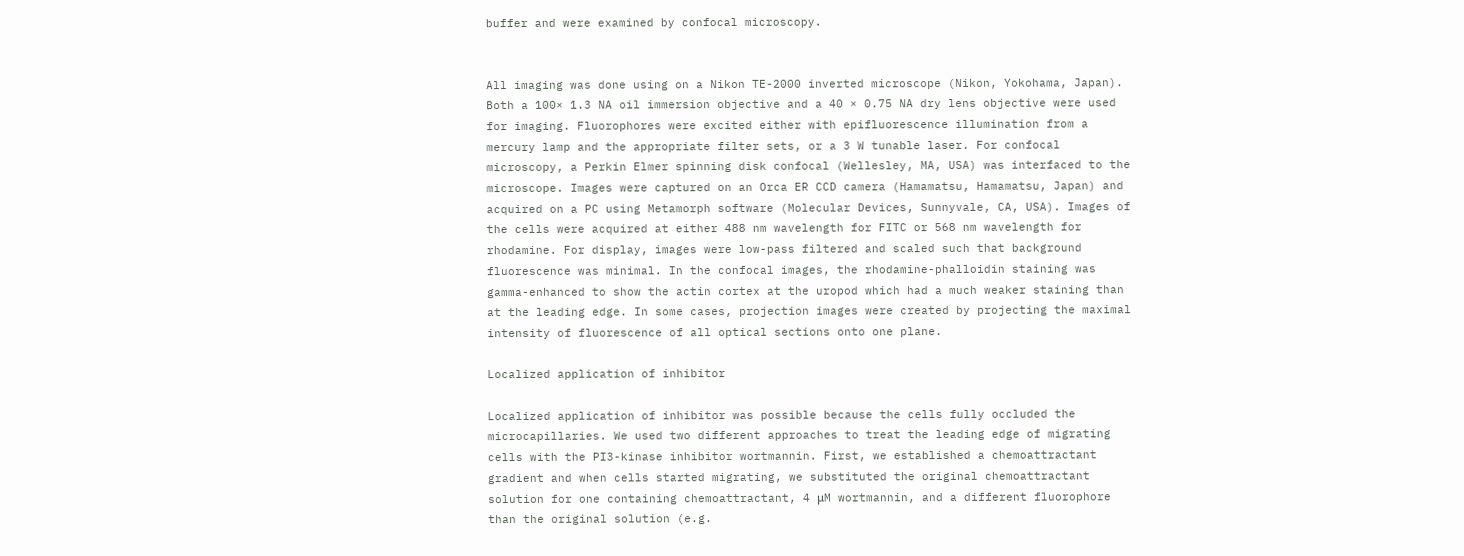buffer and were examined by confocal microscopy.


All imaging was done using on a Nikon TE-2000 inverted microscope (Nikon, Yokohama, Japan). Both a 100× 1.3 NA oil immersion objective and a 40 × 0.75 NA dry lens objective were used for imaging. Fluorophores were excited either with epifluorescence illumination from a mercury lamp and the appropriate filter sets, or a 3 W tunable laser. For confocal microscopy, a Perkin Elmer spinning disk confocal (Wellesley, MA, USA) was interfaced to the microscope. Images were captured on an Orca ER CCD camera (Hamamatsu, Hamamatsu, Japan) and acquired on a PC using Metamorph software (Molecular Devices, Sunnyvale, CA, USA). Images of the cells were acquired at either 488 nm wavelength for FITC or 568 nm wavelength for rhodamine. For display, images were low-pass filtered and scaled such that background fluorescence was minimal. In the confocal images, the rhodamine-phalloidin staining was gamma-enhanced to show the actin cortex at the uropod which had a much weaker staining than at the leading edge. In some cases, projection images were created by projecting the maximal intensity of fluorescence of all optical sections onto one plane.

Localized application of inhibitor

Localized application of inhibitor was possible because the cells fully occluded the microcapillaries. We used two different approaches to treat the leading edge of migrating cells with the PI3-kinase inhibitor wortmannin. First, we established a chemoattractant gradient and when cells started migrating, we substituted the original chemoattractant solution for one containing chemoattractant, 4 μM wortmannin, and a different fluorophore than the original solution (e.g.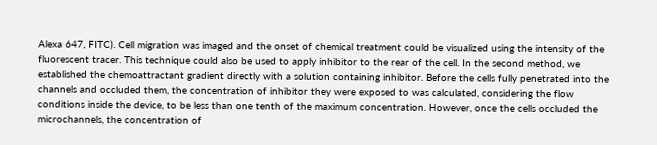Alexa 647, FITC). Cell migration was imaged and the onset of chemical treatment could be visualized using the intensity of the fluorescent tracer. This technique could also be used to apply inhibitor to the rear of the cell. In the second method, we established the chemoattractant gradient directly with a solution containing inhibitor. Before the cells fully penetrated into the channels and occluded them, the concentration of inhibitor they were exposed to was calculated, considering the flow conditions inside the device, to be less than one tenth of the maximum concentration. However, once the cells occluded the microchannels, the concentration of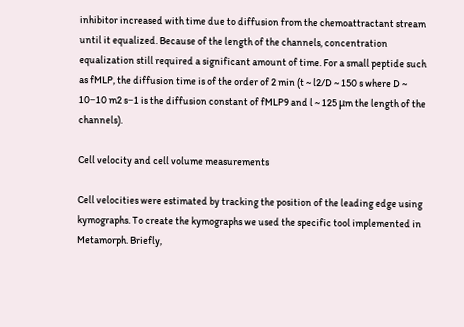inhibitor increased with time due to diffusion from the chemoattractant stream until it equalized. Because of the length of the channels, concentration equalization still required a significant amount of time. For a small peptide such as fMLP, the diffusion time is of the order of 2 min (t ~ l2/D ~ 150 s where D ~ 10−10 m2 s−1 is the diffusion constant of fMLP9 and l ~ 125 μm the length of the channels).

Cell velocity and cell volume measurements

Cell velocities were estimated by tracking the position of the leading edge using kymographs. To create the kymographs we used the specific tool implemented in Metamorph. Briefly,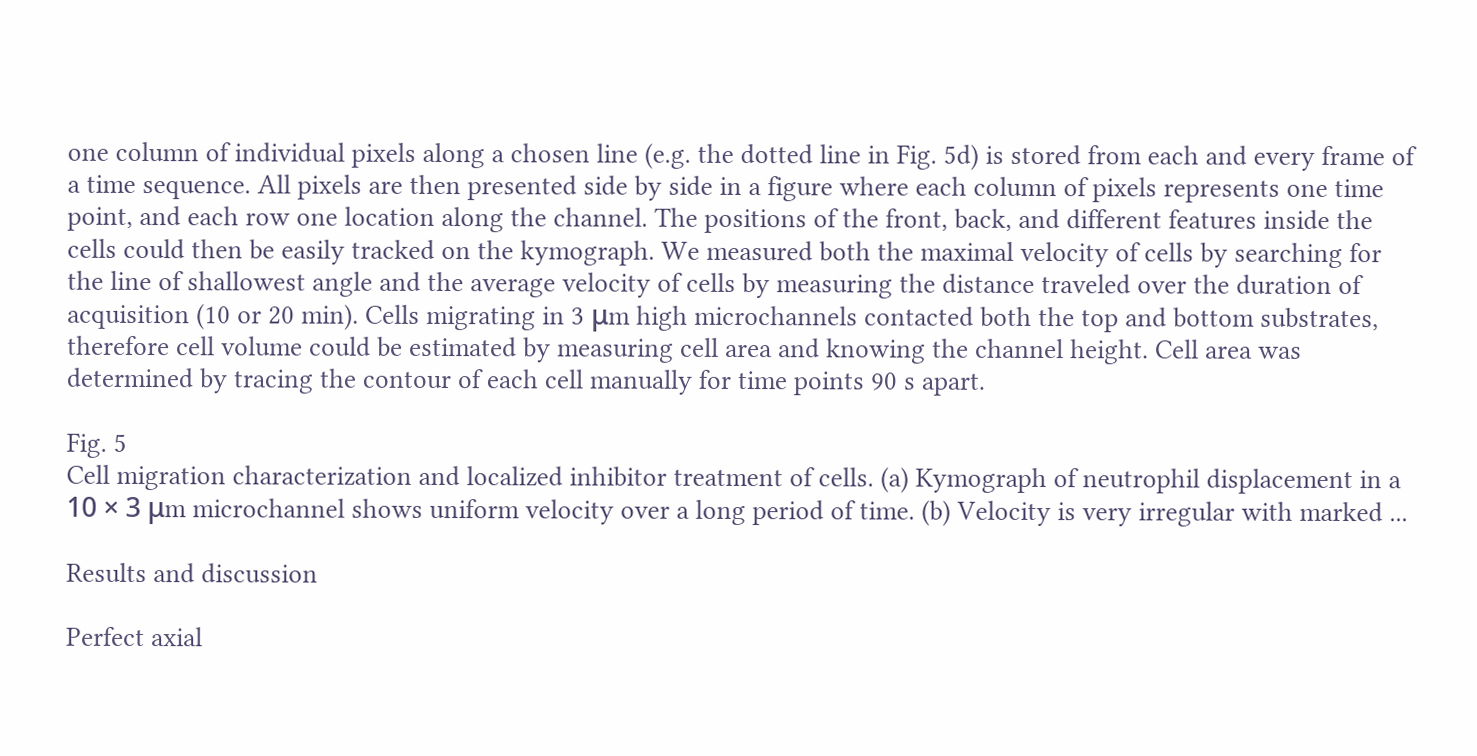one column of individual pixels along a chosen line (e.g. the dotted line in Fig. 5d) is stored from each and every frame of a time sequence. All pixels are then presented side by side in a figure where each column of pixels represents one time point, and each row one location along the channel. The positions of the front, back, and different features inside the cells could then be easily tracked on the kymograph. We measured both the maximal velocity of cells by searching for the line of shallowest angle and the average velocity of cells by measuring the distance traveled over the duration of acquisition (10 or 20 min). Cells migrating in 3 μm high microchannels contacted both the top and bottom substrates, therefore cell volume could be estimated by measuring cell area and knowing the channel height. Cell area was determined by tracing the contour of each cell manually for time points 90 s apart.

Fig. 5
Cell migration characterization and localized inhibitor treatment of cells. (a) Kymograph of neutrophil displacement in a 10 × 3 μm microchannel shows uniform velocity over a long period of time. (b) Velocity is very irregular with marked ...

Results and discussion

Perfect axial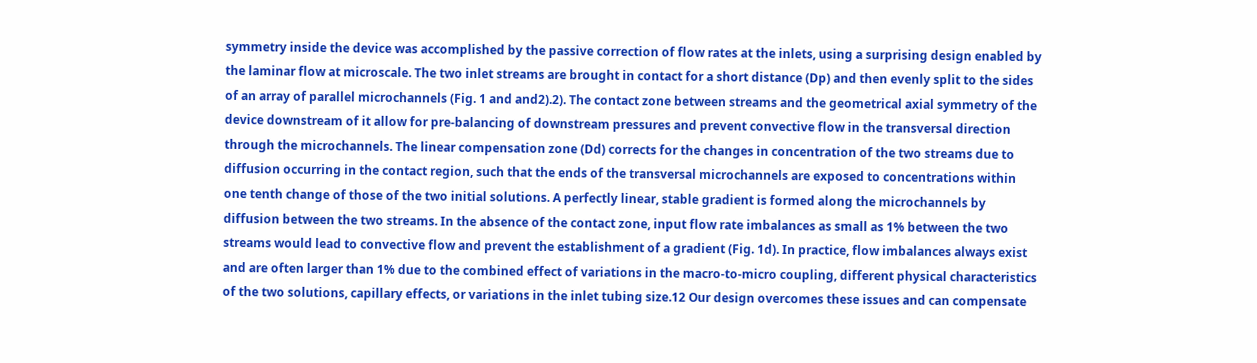symmetry inside the device was accomplished by the passive correction of flow rates at the inlets, using a surprising design enabled by the laminar flow at microscale. The two inlet streams are brought in contact for a short distance (Dp) and then evenly split to the sides of an array of parallel microchannels (Fig. 1 and and2).2). The contact zone between streams and the geometrical axial symmetry of the device downstream of it allow for pre-balancing of downstream pressures and prevent convective flow in the transversal direction through the microchannels. The linear compensation zone (Dd) corrects for the changes in concentration of the two streams due to diffusion occurring in the contact region, such that the ends of the transversal microchannels are exposed to concentrations within one tenth change of those of the two initial solutions. A perfectly linear, stable gradient is formed along the microchannels by diffusion between the two streams. In the absence of the contact zone, input flow rate imbalances as small as 1% between the two streams would lead to convective flow and prevent the establishment of a gradient (Fig. 1d). In practice, flow imbalances always exist and are often larger than 1% due to the combined effect of variations in the macro-to-micro coupling, different physical characteristics of the two solutions, capillary effects, or variations in the inlet tubing size.12 Our design overcomes these issues and can compensate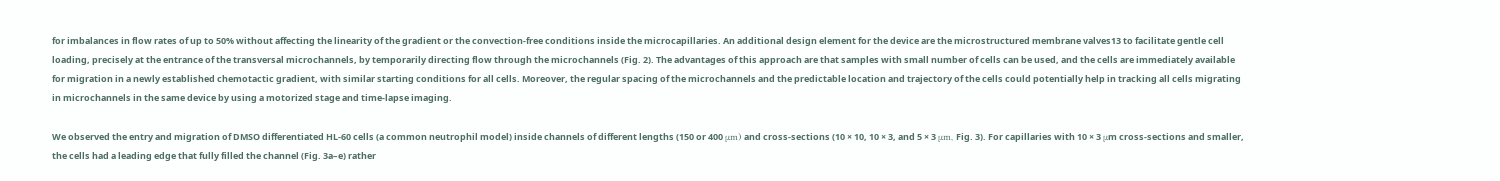for imbalances in flow rates of up to 50% without affecting the linearity of the gradient or the convection-free conditions inside the microcapillaries. An additional design element for the device are the microstructured membrane valves13 to facilitate gentle cell loading, precisely at the entrance of the transversal microchannels, by temporarily directing flow through the microchannels (Fig. 2). The advantages of this approach are that samples with small number of cells can be used, and the cells are immediately available for migration in a newly established chemotactic gradient, with similar starting conditions for all cells. Moreover, the regular spacing of the microchannels and the predictable location and trajectory of the cells could potentially help in tracking all cells migrating in microchannels in the same device by using a motorized stage and time-lapse imaging.

We observed the entry and migration of DMSO differentiated HL-60 cells (a common neutrophil model) inside channels of different lengths (150 or 400 μm) and cross-sections (10 × 10, 10 × 3, and 5 × 3 μm, Fig. 3). For capillaries with 10 × 3 μm cross-sections and smaller, the cells had a leading edge that fully filled the channel (Fig. 3a–e) rather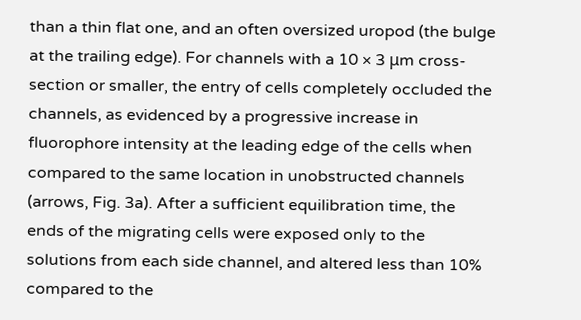than a thin flat one, and an often oversized uropod (the bulge at the trailing edge). For channels with a 10 × 3 μm cross-section or smaller, the entry of cells completely occluded the channels, as evidenced by a progressive increase in fluorophore intensity at the leading edge of the cells when compared to the same location in unobstructed channels (arrows, Fig. 3a). After a sufficient equilibration time, the ends of the migrating cells were exposed only to the solutions from each side channel, and altered less than 10% compared to the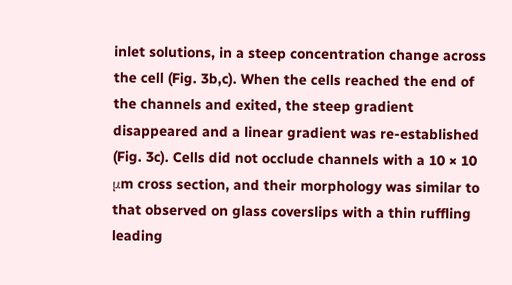inlet solutions, in a steep concentration change across the cell (Fig. 3b,c). When the cells reached the end of the channels and exited, the steep gradient disappeared and a linear gradient was re-established (Fig. 3c). Cells did not occlude channels with a 10 × 10 μm cross section, and their morphology was similar to that observed on glass coverslips with a thin ruffling leading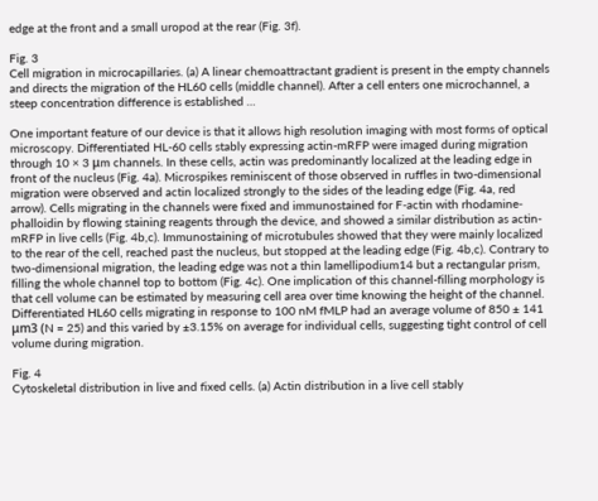edge at the front and a small uropod at the rear (Fig. 3f).

Fig. 3
Cell migration in microcapillaries. (a) A linear chemoattractant gradient is present in the empty channels and directs the migration of the HL60 cells (middle channel). After a cell enters one microchannel, a steep concentration difference is established ...

One important feature of our device is that it allows high resolution imaging with most forms of optical microscopy. Differentiated HL-60 cells stably expressing actin-mRFP were imaged during migration through 10 × 3 μm channels. In these cells, actin was predominantly localized at the leading edge in front of the nucleus (Fig. 4a). Microspikes reminiscent of those observed in ruffles in two-dimensional migration were observed and actin localized strongly to the sides of the leading edge (Fig. 4a, red arrow). Cells migrating in the channels were fixed and immunostained for F-actin with rhodamine-phalloidin by flowing staining reagents through the device, and showed a similar distribution as actin-mRFP in live cells (Fig. 4b,c). Immunostaining of microtubules showed that they were mainly localized to the rear of the cell, reached past the nucleus, but stopped at the leading edge (Fig. 4b,c). Contrary to two-dimensional migration, the leading edge was not a thin lamellipodium14 but a rectangular prism, filling the whole channel top to bottom (Fig. 4c). One implication of this channel-filling morphology is that cell volume can be estimated by measuring cell area over time knowing the height of the channel. Differentiated HL60 cells migrating in response to 100 nM fMLP had an average volume of 850 ± 141 μm3 (N = 25) and this varied by ±3.15% on average for individual cells, suggesting tight control of cell volume during migration.

Fig. 4
Cytoskeletal distribution in live and fixed cells. (a) Actin distribution in a live cell stably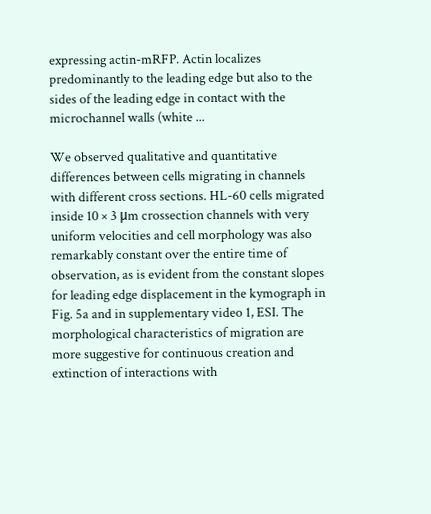expressing actin-mRFP. Actin localizes predominantly to the leading edge but also to the sides of the leading edge in contact with the microchannel walls (white ...

We observed qualitative and quantitative differences between cells migrating in channels with different cross sections. HL-60 cells migrated inside 10 × 3 μm crossection channels with very uniform velocities and cell morphology was also remarkably constant over the entire time of observation, as is evident from the constant slopes for leading edge displacement in the kymograph in Fig. 5a and in supplementary video 1, ESI. The morphological characteristics of migration are more suggestive for continuous creation and extinction of interactions with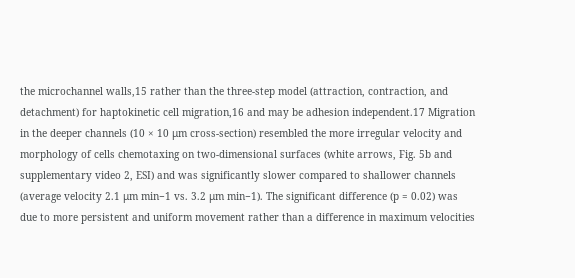the microchannel walls,15 rather than the three-step model (attraction, contraction, and detachment) for haptokinetic cell migration,16 and may be adhesion independent.17 Migration in the deeper channels (10 × 10 μm cross-section) resembled the more irregular velocity and morphology of cells chemotaxing on two-dimensional surfaces (white arrows, Fig. 5b and supplementary video 2, ESI) and was significantly slower compared to shallower channels (average velocity 2.1 μm min−1 vs. 3.2 μm min−1). The significant difference (p = 0.02) was due to more persistent and uniform movement rather than a difference in maximum velocities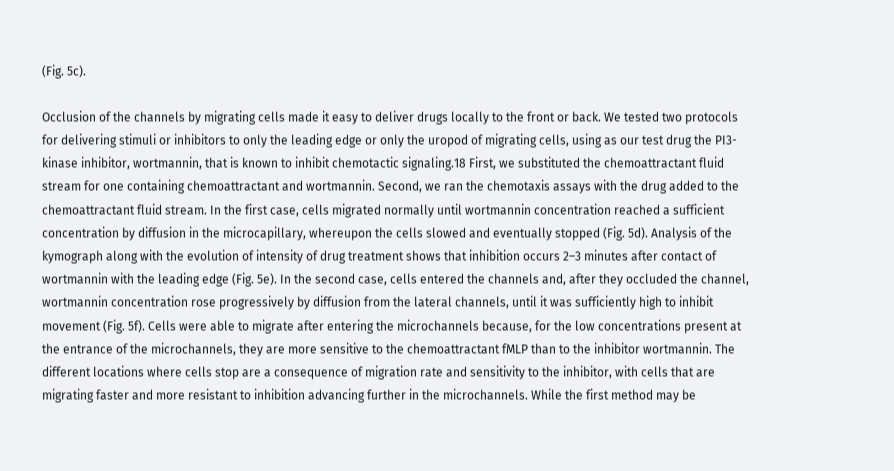(Fig. 5c).

Occlusion of the channels by migrating cells made it easy to deliver drugs locally to the front or back. We tested two protocols for delivering stimuli or inhibitors to only the leading edge or only the uropod of migrating cells, using as our test drug the PI3-kinase inhibitor, wortmannin, that is known to inhibit chemotactic signaling.18 First, we substituted the chemoattractant fluid stream for one containing chemoattractant and wortmannin. Second, we ran the chemotaxis assays with the drug added to the chemoattractant fluid stream. In the first case, cells migrated normally until wortmannin concentration reached a sufficient concentration by diffusion in the microcapillary, whereupon the cells slowed and eventually stopped (Fig. 5d). Analysis of the kymograph along with the evolution of intensity of drug treatment shows that inhibition occurs 2–3 minutes after contact of wortmannin with the leading edge (Fig. 5e). In the second case, cells entered the channels and, after they occluded the channel, wortmannin concentration rose progressively by diffusion from the lateral channels, until it was sufficiently high to inhibit movement (Fig. 5f). Cells were able to migrate after entering the microchannels because, for the low concentrations present at the entrance of the microchannels, they are more sensitive to the chemoattractant fMLP than to the inhibitor wortmannin. The different locations where cells stop are a consequence of migration rate and sensitivity to the inhibitor, with cells that are migrating faster and more resistant to inhibition advancing further in the microchannels. While the first method may be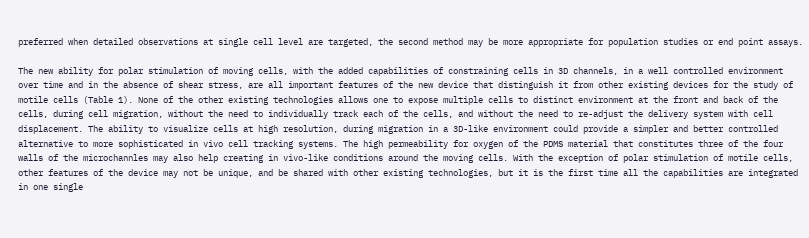preferred when detailed observations at single cell level are targeted, the second method may be more appropriate for population studies or end point assays.

The new ability for polar stimulation of moving cells, with the added capabilities of constraining cells in 3D channels, in a well controlled environment over time and in the absence of shear stress, are all important features of the new device that distinguish it from other existing devices for the study of motile cells (Table 1). None of the other existing technologies allows one to expose multiple cells to distinct environment at the front and back of the cells, during cell migration, without the need to individually track each of the cells, and without the need to re-adjust the delivery system with cell displacement. The ability to visualize cells at high resolution, during migration in a 3D-like environment could provide a simpler and better controlled alternative to more sophisticated in vivo cell tracking systems. The high permeability for oxygen of the PDMS material that constitutes three of the four walls of the microchannles may also help creating in vivo-like conditions around the moving cells. With the exception of polar stimulation of motile cells, other features of the device may not be unique, and be shared with other existing technologies, but it is the first time all the capabilities are integrated in one single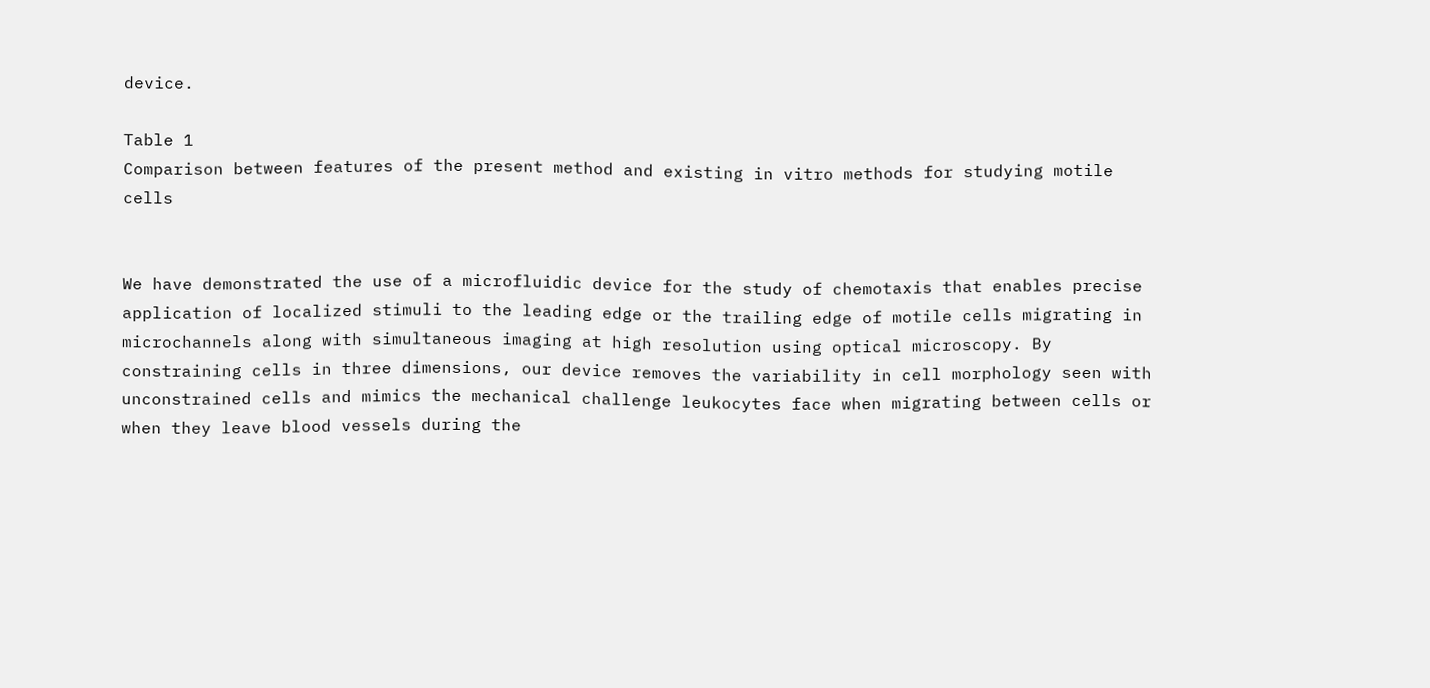device.

Table 1
Comparison between features of the present method and existing in vitro methods for studying motile cells


We have demonstrated the use of a microfluidic device for the study of chemotaxis that enables precise application of localized stimuli to the leading edge or the trailing edge of motile cells migrating in microchannels along with simultaneous imaging at high resolution using optical microscopy. By constraining cells in three dimensions, our device removes the variability in cell morphology seen with unconstrained cells and mimics the mechanical challenge leukocytes face when migrating between cells or when they leave blood vessels during the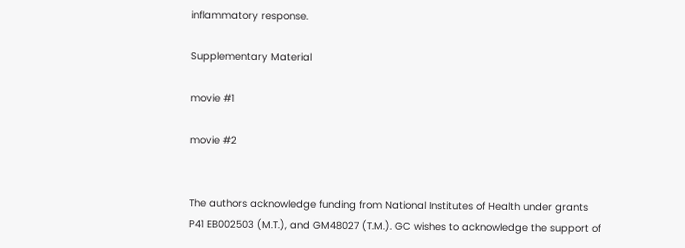inflammatory response.

Supplementary Material

movie #1

movie #2


The authors acknowledge funding from National Institutes of Health under grants P41 EB002503 (M.T.), and GM48027 (T.M.). GC wishes to acknowledge the support of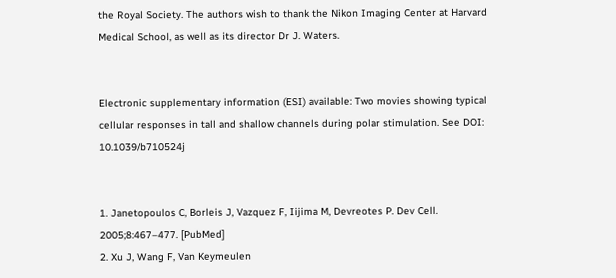the Royal Society. The authors wish to thank the Nikon Imaging Center at Harvard Medical School, as well as its director Dr J. Waters.


Electronic supplementary information (ESI) available: Two movies showing typical cellular responses in tall and shallow channels during polar stimulation. See DOI: 10.1039/b710524j


1. Janetopoulos C, Borleis J, Vazquez F, Iijima M, Devreotes P. Dev Cell. 2005;8:467–477. [PubMed]
2. Xu J, Wang F, Van Keymeulen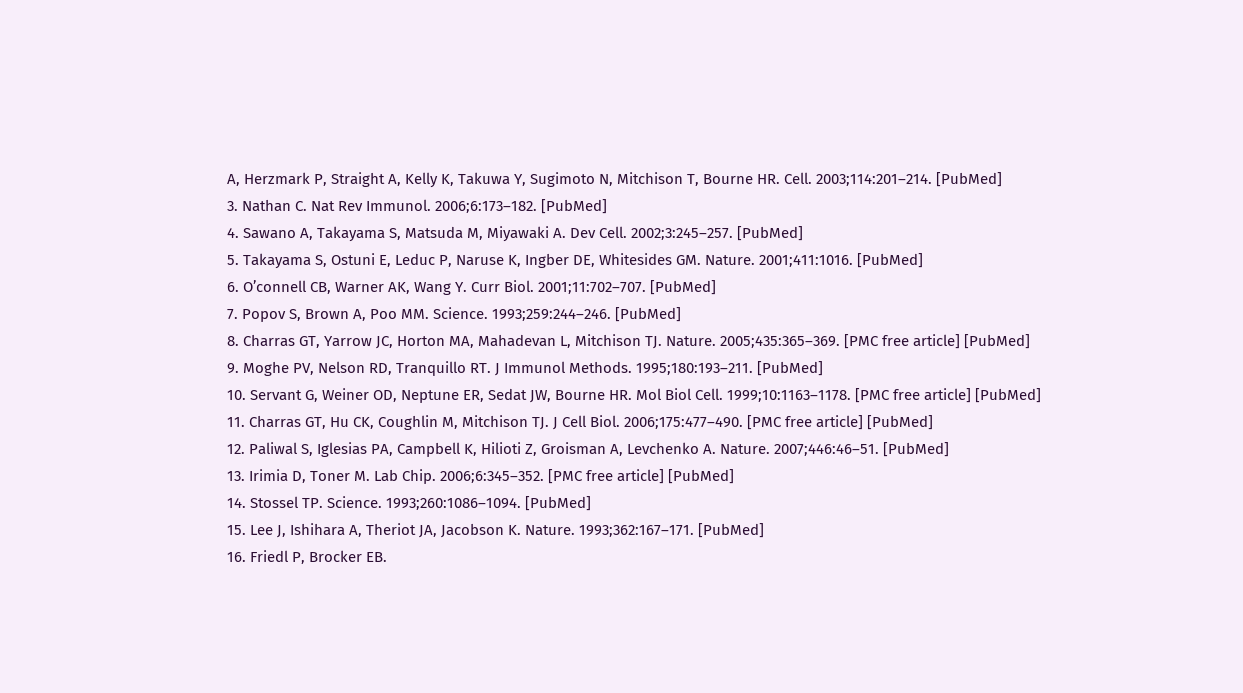A, Herzmark P, Straight A, Kelly K, Takuwa Y, Sugimoto N, Mitchison T, Bourne HR. Cell. 2003;114:201–214. [PubMed]
3. Nathan C. Nat Rev Immunol. 2006;6:173–182. [PubMed]
4. Sawano A, Takayama S, Matsuda M, Miyawaki A. Dev Cell. 2002;3:245–257. [PubMed]
5. Takayama S, Ostuni E, Leduc P, Naruse K, Ingber DE, Whitesides GM. Nature. 2001;411:1016. [PubMed]
6. O’connell CB, Warner AK, Wang Y. Curr Biol. 2001;11:702–707. [PubMed]
7. Popov S, Brown A, Poo MM. Science. 1993;259:244–246. [PubMed]
8. Charras GT, Yarrow JC, Horton MA, Mahadevan L, Mitchison TJ. Nature. 2005;435:365–369. [PMC free article] [PubMed]
9. Moghe PV, Nelson RD, Tranquillo RT. J Immunol Methods. 1995;180:193–211. [PubMed]
10. Servant G, Weiner OD, Neptune ER, Sedat JW, Bourne HR. Mol Biol Cell. 1999;10:1163–1178. [PMC free article] [PubMed]
11. Charras GT, Hu CK, Coughlin M, Mitchison TJ. J Cell Biol. 2006;175:477–490. [PMC free article] [PubMed]
12. Paliwal S, Iglesias PA, Campbell K, Hilioti Z, Groisman A, Levchenko A. Nature. 2007;446:46–51. [PubMed]
13. Irimia D, Toner M. Lab Chip. 2006;6:345–352. [PMC free article] [PubMed]
14. Stossel TP. Science. 1993;260:1086–1094. [PubMed]
15. Lee J, Ishihara A, Theriot JA, Jacobson K. Nature. 1993;362:167–171. [PubMed]
16. Friedl P, Brocker EB.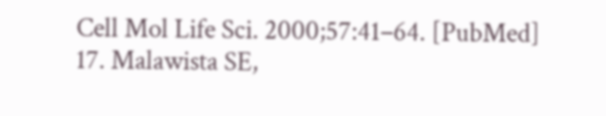Cell Mol Life Sci. 2000;57:41–64. [PubMed]
17. Malawista SE,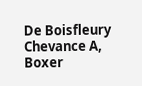De Boisfleury Chevance A, Boxer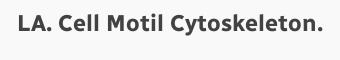LA. Cell Motil Cytoskeleton.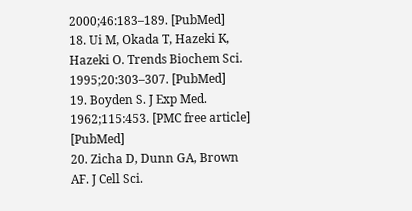2000;46:183–189. [PubMed]
18. Ui M, Okada T, Hazeki K, Hazeki O. Trends Biochem Sci. 1995;20:303–307. [PubMed]
19. Boyden S. J Exp Med. 1962;115:453. [PMC free article] [PubMed]
20. Zicha D, Dunn GA, Brown AF. J Cell Sci.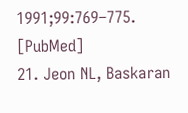1991;99:769–775. [PubMed]
21. Jeon NL, Baskaran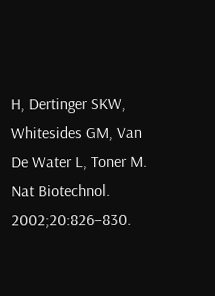H, Dertinger SKW, Whitesides GM, Van De Water L, Toner M. Nat Biotechnol. 2002;20:826–830.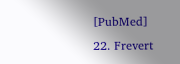[PubMed]
22. Frevert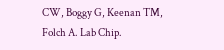CW, Boggy G, Keenan TM, Folch A. Lab Chip.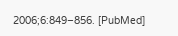2006;6:849–856. [PubMed]